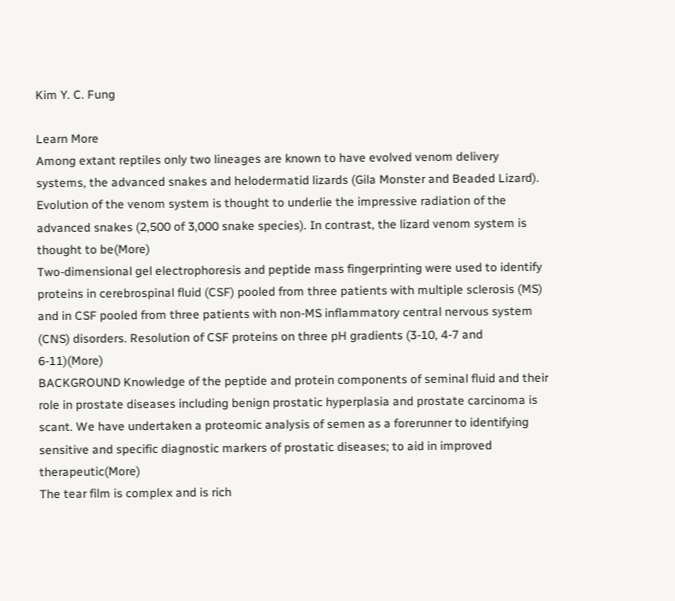Kim Y. C. Fung

Learn More
Among extant reptiles only two lineages are known to have evolved venom delivery systems, the advanced snakes and helodermatid lizards (Gila Monster and Beaded Lizard). Evolution of the venom system is thought to underlie the impressive radiation of the advanced snakes (2,500 of 3,000 snake species). In contrast, the lizard venom system is thought to be(More)
Two-dimensional gel electrophoresis and peptide mass fingerprinting were used to identify proteins in cerebrospinal fluid (CSF) pooled from three patients with multiple sclerosis (MS) and in CSF pooled from three patients with non-MS inflammatory central nervous system (CNS) disorders. Resolution of CSF proteins on three pH gradients (3-10, 4-7 and 6-11)(More)
BACKGROUND Knowledge of the peptide and protein components of seminal fluid and their role in prostate diseases including benign prostatic hyperplasia and prostate carcinoma is scant. We have undertaken a proteomic analysis of semen as a forerunner to identifying sensitive and specific diagnostic markers of prostatic diseases; to aid in improved therapeutic(More)
The tear film is complex and is rich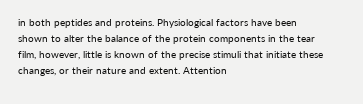in both peptides and proteins. Physiological factors have been shown to alter the balance of the protein components in the tear film, however, little is known of the precise stimuli that initiate these changes, or their nature and extent. Attention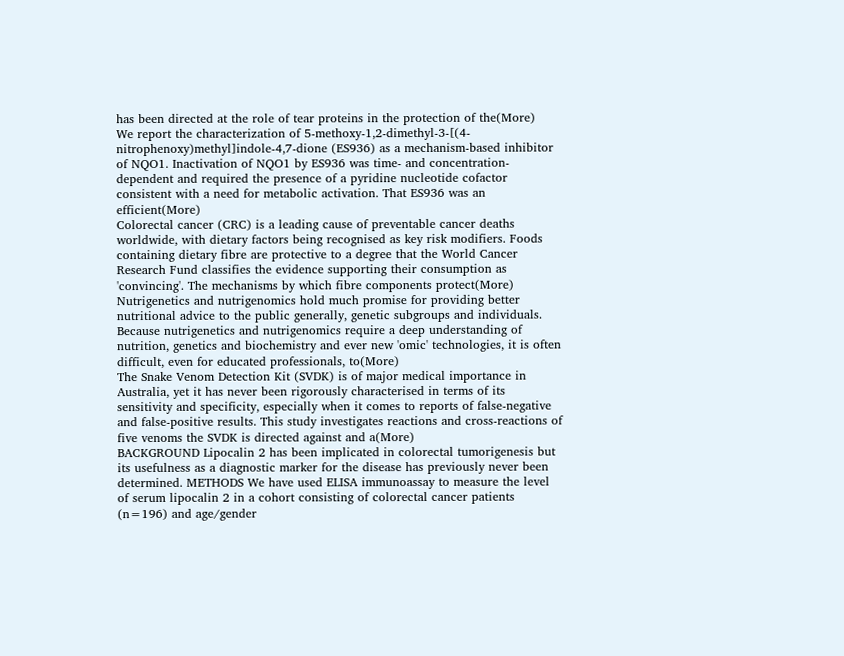has been directed at the role of tear proteins in the protection of the(More)
We report the characterization of 5-methoxy-1,2-dimethyl-3-[(4-nitrophenoxy)methyl]indole-4,7-dione (ES936) as a mechanism-based inhibitor of NQO1. Inactivation of NQO1 by ES936 was time- and concentration-dependent and required the presence of a pyridine nucleotide cofactor consistent with a need for metabolic activation. That ES936 was an efficient(More)
Colorectal cancer (CRC) is a leading cause of preventable cancer deaths worldwide, with dietary factors being recognised as key risk modifiers. Foods containing dietary fibre are protective to a degree that the World Cancer Research Fund classifies the evidence supporting their consumption as 'convincing'. The mechanisms by which fibre components protect(More)
Nutrigenetics and nutrigenomics hold much promise for providing better nutritional advice to the public generally, genetic subgroups and individuals. Because nutrigenetics and nutrigenomics require a deep understanding of nutrition, genetics and biochemistry and ever new 'omic' technologies, it is often difficult, even for educated professionals, to(More)
The Snake Venom Detection Kit (SVDK) is of major medical importance in Australia, yet it has never been rigorously characterised in terms of its sensitivity and specificity, especially when it comes to reports of false-negative and false-positive results. This study investigates reactions and cross-reactions of five venoms the SVDK is directed against and a(More)
BACKGROUND Lipocalin 2 has been implicated in colorectal tumorigenesis but its usefulness as a diagnostic marker for the disease has previously never been determined. METHODS We have used ELISA immunoassay to measure the level of serum lipocalin 2 in a cohort consisting of colorectal cancer patients (n=196) and age/gender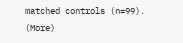matched controls (n=99). (More)